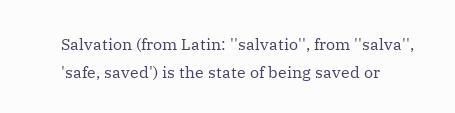Salvation (from Latin: ''salvatio'', from ''salva'', 'safe, saved') is the state of being saved or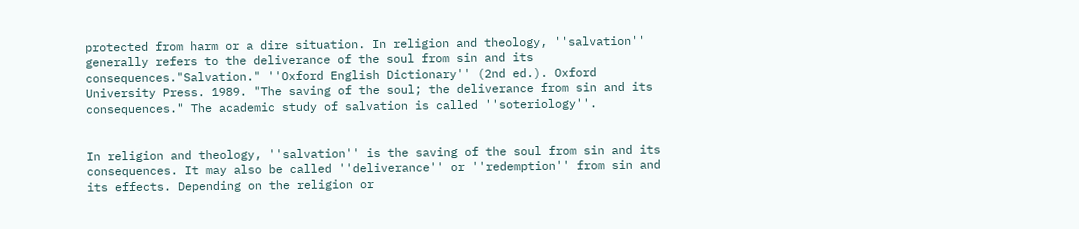protected from harm or a dire situation. In religion and theology, ''salvation'' generally refers to the deliverance of the soul from sin and its consequences."Salvation." ''Oxford English Dictionary'' (2nd ed.). Oxford University Press. 1989. "The saving of the soul; the deliverance from sin and its consequences." The academic study of salvation is called ''soteriology''.


In religion and theology, ''salvation'' is the saving of the soul from sin and its consequences. It may also be called ''deliverance'' or ''redemption'' from sin and its effects. Depending on the religion or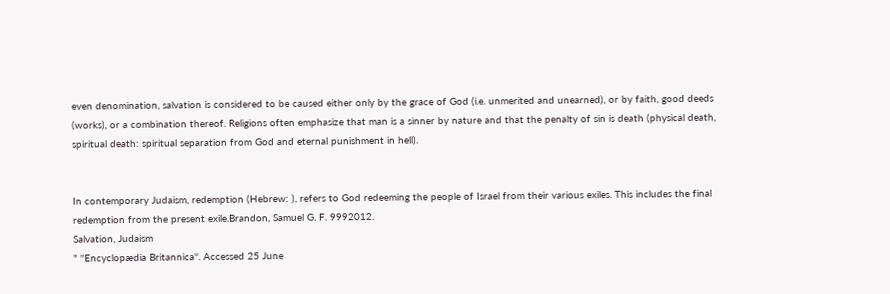even denomination, salvation is considered to be caused either only by the grace of God (i.e. unmerited and unearned), or by faith, good deeds (works), or a combination thereof. Religions often emphasize that man is a sinner by nature and that the penalty of sin is death (physical death, spiritual death: spiritual separation from God and eternal punishment in hell).


In contemporary Judaism, redemption (Hebrew: ), refers to God redeeming the people of Israel from their various exiles. This includes the final redemption from the present exile.Brandon, Samuel G. F. 9992012.
Salvation, Judaism
" ''Encyclopædia Britannica''. Accessed 25 June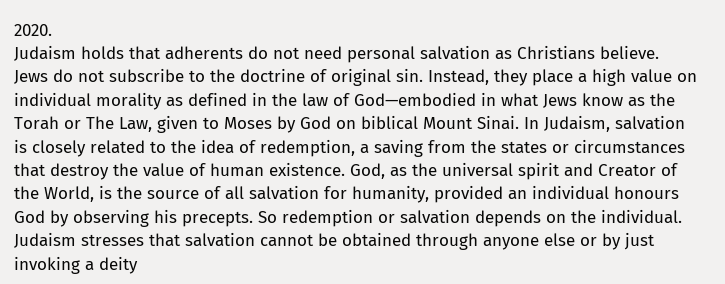2020.
Judaism holds that adherents do not need personal salvation as Christians believe. Jews do not subscribe to the doctrine of original sin. Instead, they place a high value on individual morality as defined in the law of God—embodied in what Jews know as the Torah or The Law, given to Moses by God on biblical Mount Sinai. In Judaism, salvation is closely related to the idea of redemption, a saving from the states or circumstances that destroy the value of human existence. God, as the universal spirit and Creator of the World, is the source of all salvation for humanity, provided an individual honours God by observing his precepts. So redemption or salvation depends on the individual. Judaism stresses that salvation cannot be obtained through anyone else or by just invoking a deity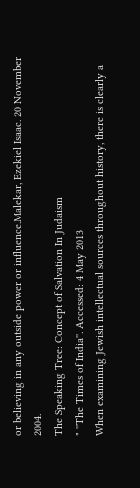or believing in any outside power or influence.Malekar, Ezekiel Isaac. 20 November 2004.
The Speaking Tree: Concept of Salvation In Judaism
" ''The Times of India''. Accessed: 4 May 2013
When examining Jewish intellectual sources throughout history, there is clearly a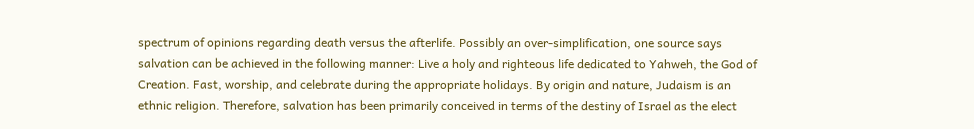spectrum of opinions regarding death versus the afterlife. Possibly an over-simplification, one source says salvation can be achieved in the following manner: Live a holy and righteous life dedicated to Yahweh, the God of Creation. Fast, worship, and celebrate during the appropriate holidays. By origin and nature, Judaism is an ethnic religion. Therefore, salvation has been primarily conceived in terms of the destiny of Israel as the elect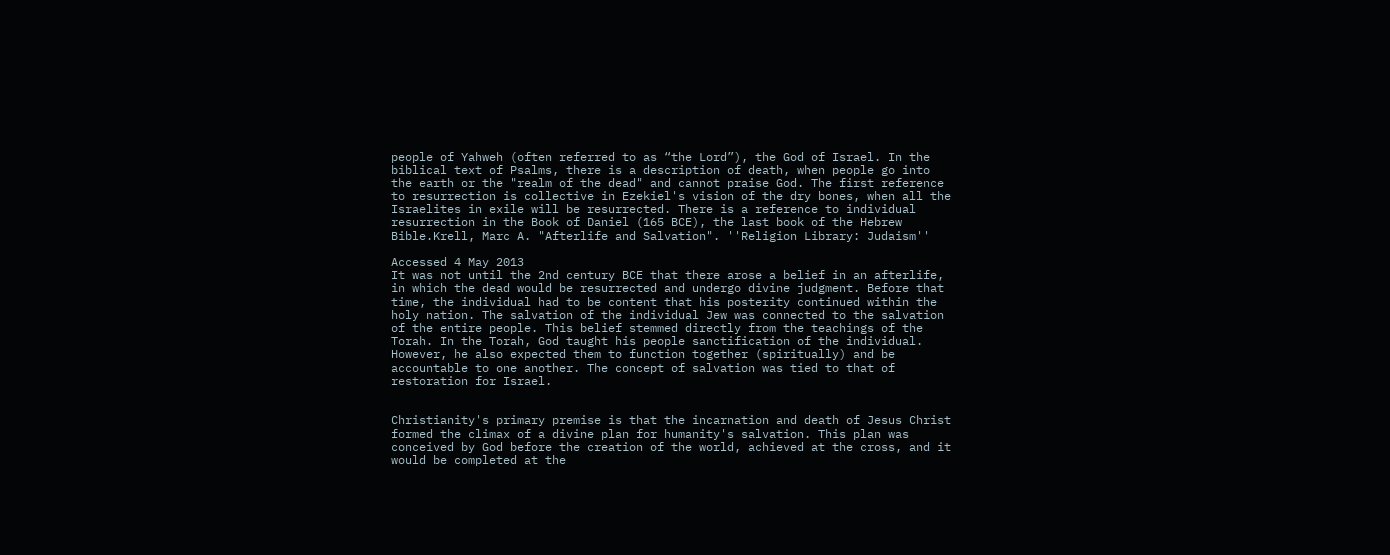people of Yahweh (often referred to as “the Lord”), the God of Israel. In the biblical text of Psalms, there is a description of death, when people go into the earth or the "realm of the dead" and cannot praise God. The first reference to resurrection is collective in Ezekiel's vision of the dry bones, when all the Israelites in exile will be resurrected. There is a reference to individual resurrection in the Book of Daniel (165 BCE), the last book of the Hebrew Bible.Krell, Marc A. "Afterlife and Salvation". ''Religion Library: Judaism''

Accessed 4 May 2013
It was not until the 2nd century BCE that there arose a belief in an afterlife, in which the dead would be resurrected and undergo divine judgment. Before that time, the individual had to be content that his posterity continued within the holy nation. The salvation of the individual Jew was connected to the salvation of the entire people. This belief stemmed directly from the teachings of the Torah. In the Torah, God taught his people sanctification of the individual. However, he also expected them to function together (spiritually) and be accountable to one another. The concept of salvation was tied to that of restoration for Israel.


Christianity's primary premise is that the incarnation and death of Jesus Christ formed the climax of a divine plan for humanity's salvation. This plan was conceived by God before the creation of the world, achieved at the cross, and it would be completed at the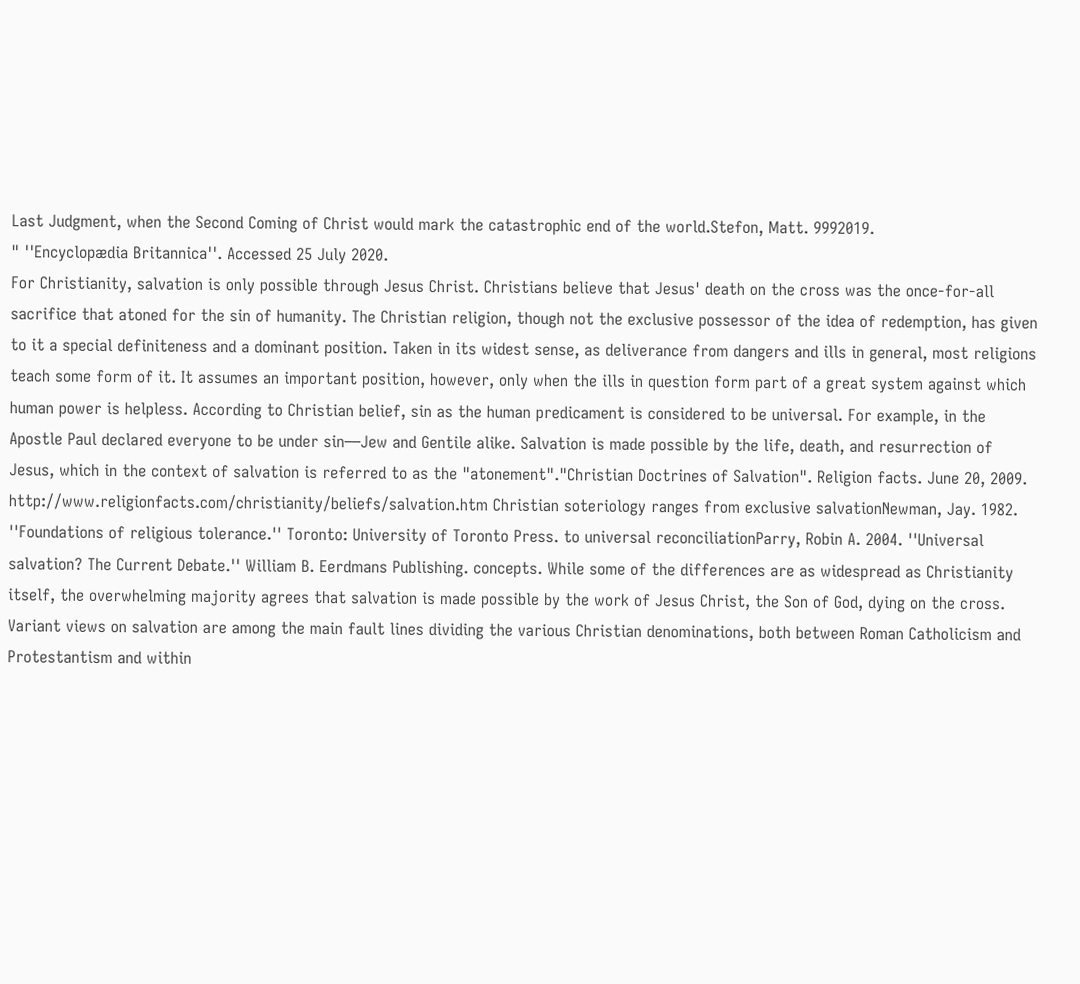Last Judgment, when the Second Coming of Christ would mark the catastrophic end of the world.Stefon, Matt. 9992019.
" ''Encyclopædia Britannica''. Accessed 25 July 2020.
For Christianity, salvation is only possible through Jesus Christ. Christians believe that Jesus' death on the cross was the once-for-all sacrifice that atoned for the sin of humanity. The Christian religion, though not the exclusive possessor of the idea of redemption, has given to it a special definiteness and a dominant position. Taken in its widest sense, as deliverance from dangers and ills in general, most religions teach some form of it. It assumes an important position, however, only when the ills in question form part of a great system against which human power is helpless. According to Christian belief, sin as the human predicament is considered to be universal. For example, in the Apostle Paul declared everyone to be under sin—Jew and Gentile alike. Salvation is made possible by the life, death, and resurrection of Jesus, which in the context of salvation is referred to as the "atonement"."Christian Doctrines of Salvation". Religion facts. June 20, 2009. http://www.religionfacts.com/christianity/beliefs/salvation.htm Christian soteriology ranges from exclusive salvationNewman, Jay. 1982. ''Foundations of religious tolerance.'' Toronto: University of Toronto Press. to universal reconciliationParry, Robin A. 2004. ''Universal salvation? The Current Debate.'' William B. Eerdmans Publishing. concepts. While some of the differences are as widespread as Christianity itself, the overwhelming majority agrees that salvation is made possible by the work of Jesus Christ, the Son of God, dying on the cross. Variant views on salvation are among the main fault lines dividing the various Christian denominations, both between Roman Catholicism and Protestantism and within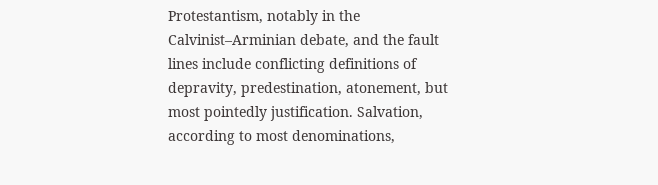Protestantism, notably in the Calvinist–Arminian debate, and the fault lines include conflicting definitions of depravity, predestination, atonement, but most pointedly justification. Salvation, according to most denominations,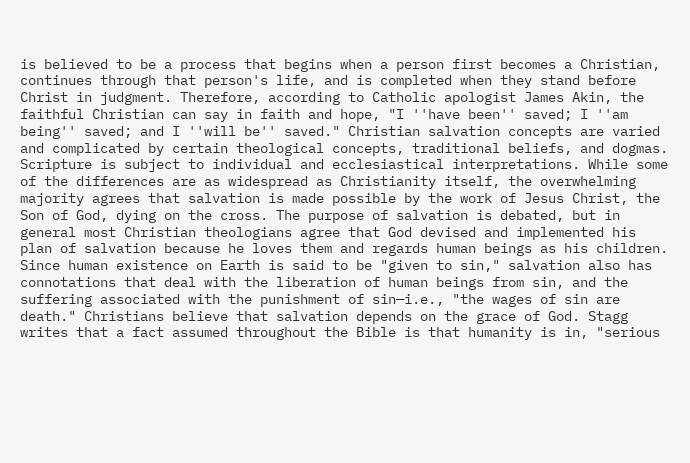is believed to be a process that begins when a person first becomes a Christian, continues through that person's life, and is completed when they stand before Christ in judgment. Therefore, according to Catholic apologist James Akin, the faithful Christian can say in faith and hope, "I ''have been'' saved; I ''am being'' saved; and I ''will be'' saved." Christian salvation concepts are varied and complicated by certain theological concepts, traditional beliefs, and dogmas. Scripture is subject to individual and ecclesiastical interpretations. While some of the differences are as widespread as Christianity itself, the overwhelming majority agrees that salvation is made possible by the work of Jesus Christ, the Son of God, dying on the cross. The purpose of salvation is debated, but in general most Christian theologians agree that God devised and implemented his plan of salvation because he loves them and regards human beings as his children. Since human existence on Earth is said to be "given to sin," salvation also has connotations that deal with the liberation of human beings from sin, and the suffering associated with the punishment of sin—i.e., "the wages of sin are death." Christians believe that salvation depends on the grace of God. Stagg writes that a fact assumed throughout the Bible is that humanity is in, "serious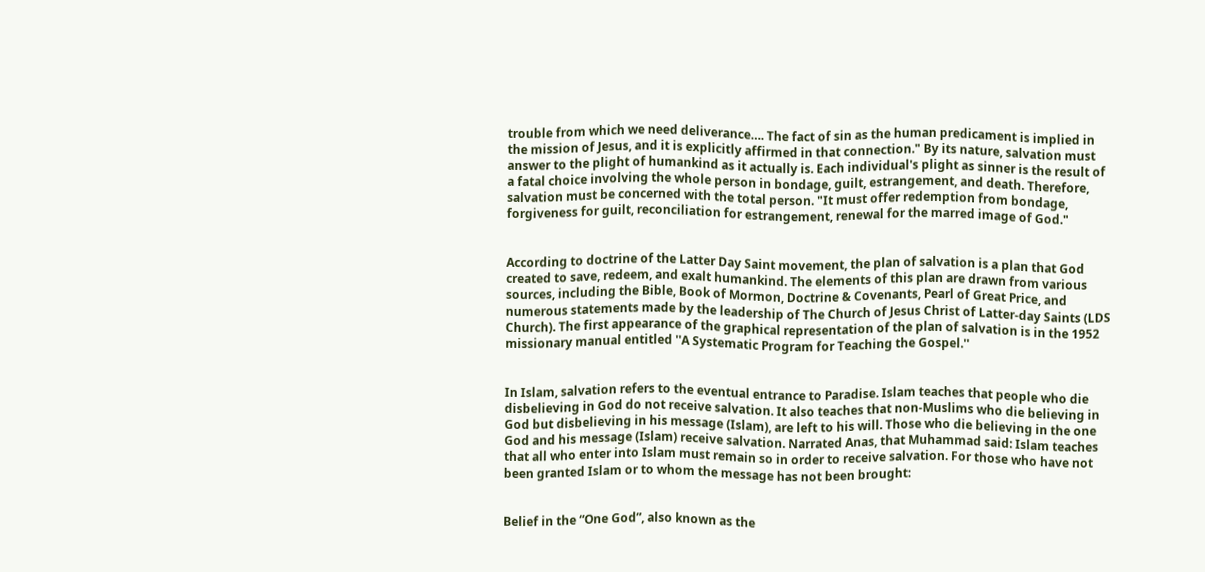trouble from which we need deliverance…. The fact of sin as the human predicament is implied in the mission of Jesus, and it is explicitly affirmed in that connection." By its nature, salvation must answer to the plight of humankind as it actually is. Each individual's plight as sinner is the result of a fatal choice involving the whole person in bondage, guilt, estrangement, and death. Therefore, salvation must be concerned with the total person. "It must offer redemption from bondage, forgiveness for guilt, reconciliation for estrangement, renewal for the marred image of God."


According to doctrine of the Latter Day Saint movement, the plan of salvation is a plan that God created to save, redeem, and exalt humankind. The elements of this plan are drawn from various sources, including the Bible, Book of Mormon, Doctrine & Covenants, Pearl of Great Price, and numerous statements made by the leadership of The Church of Jesus Christ of Latter-day Saints (LDS Church). The first appearance of the graphical representation of the plan of salvation is in the 1952 missionary manual entitled ''A Systematic Program for Teaching the Gospel.''


In Islam, salvation refers to the eventual entrance to Paradise. Islam teaches that people who die disbelieving in God do not receive salvation. It also teaches that non-Muslims who die believing in God but disbelieving in his message (Islam), are left to his will. Those who die believing in the one God and his message (Islam) receive salvation. Narrated Anas, that Muhammad said: Islam teaches that all who enter into Islam must remain so in order to receive salvation. For those who have not been granted Islam or to whom the message has not been brought:


Belief in the “One God”, also known as the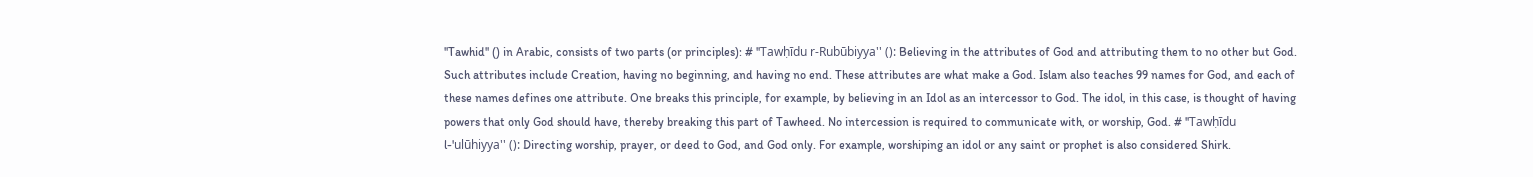''Tawhid'' () in Arabic, consists of two parts (or principles): # ''Tawḥīdu r-Rubūbiyya'' (): Believing in the attributes of God and attributing them to no other but God. Such attributes include Creation, having no beginning, and having no end. These attributes are what make a God. Islam also teaches 99 names for God, and each of these names defines one attribute. One breaks this principle, for example, by believing in an Idol as an intercessor to God. The idol, in this case, is thought of having powers that only God should have, thereby breaking this part of Tawheed. No intercession is required to communicate with, or worship, God. # ''Tawḥīdu l-'ulūhiyya'' (): Directing worship, prayer, or deed to God, and God only. For example, worshiping an idol or any saint or prophet is also considered Shirk.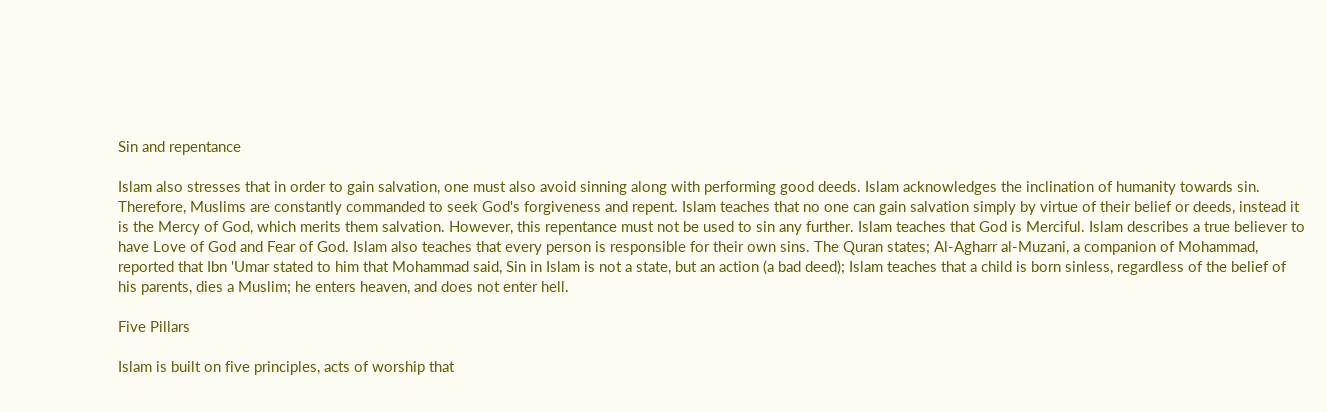Sin and repentance

Islam also stresses that in order to gain salvation, one must also avoid sinning along with performing good deeds. Islam acknowledges the inclination of humanity towards sin. Therefore, Muslims are constantly commanded to seek God's forgiveness and repent. Islam teaches that no one can gain salvation simply by virtue of their belief or deeds, instead it is the Mercy of God, which merits them salvation. However, this repentance must not be used to sin any further. Islam teaches that God is Merciful. Islam describes a true believer to have Love of God and Fear of God. Islam also teaches that every person is responsible for their own sins. The Quran states; Al-Agharr al-Muzani, a companion of Mohammad, reported that Ibn 'Umar stated to him that Mohammad said, Sin in Islam is not a state, but an action (a bad deed); Islam teaches that a child is born sinless, regardless of the belief of his parents, dies a Muslim; he enters heaven, and does not enter hell.

Five Pillars

Islam is built on five principles, acts of worship that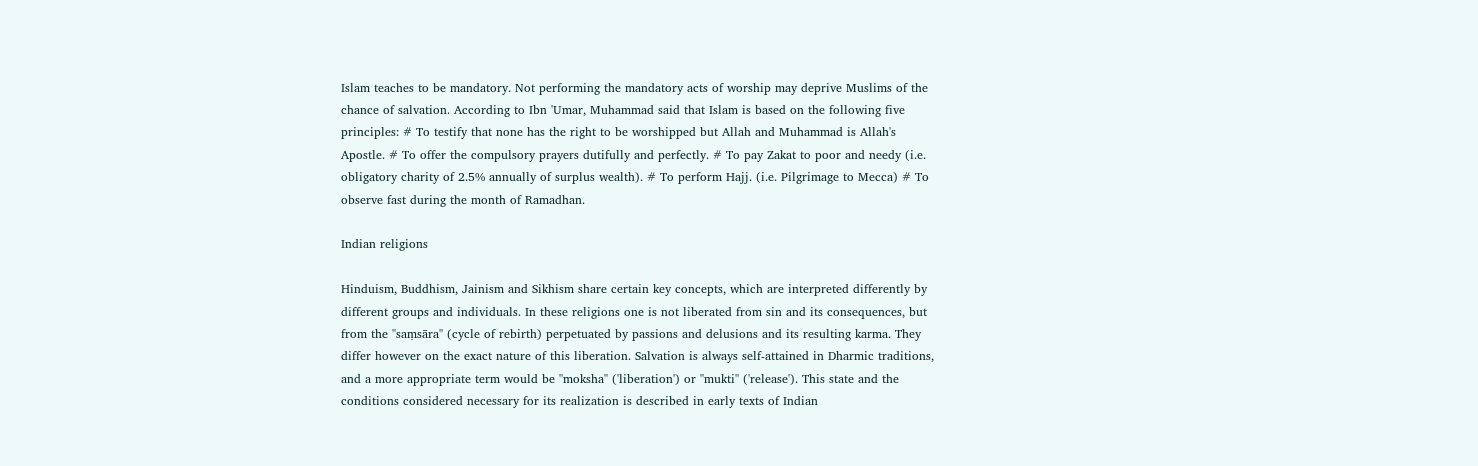Islam teaches to be mandatory. Not performing the mandatory acts of worship may deprive Muslims of the chance of salvation. According to Ibn 'Umar, Muhammad said that Islam is based on the following five principles: # To testify that none has the right to be worshipped but Allah and Muhammad is Allah's Apostle. # To offer the compulsory prayers dutifully and perfectly. # To pay Zakat to poor and needy (i.e. obligatory charity of 2.5% annually of surplus wealth). # To perform Hajj. (i.e. Pilgrimage to Mecca) # To observe fast during the month of Ramadhan.

Indian religions

Hinduism, Buddhism, Jainism and Sikhism share certain key concepts, which are interpreted differently by different groups and individuals. In these religions one is not liberated from sin and its consequences, but from the ''saṃsāra'' (cycle of rebirth) perpetuated by passions and delusions and its resulting karma. They differ however on the exact nature of this liberation. Salvation is always self-attained in Dharmic traditions, and a more appropriate term would be ''moksha'' ('liberation') or ''mukti'' ('release'). This state and the conditions considered necessary for its realization is described in early texts of Indian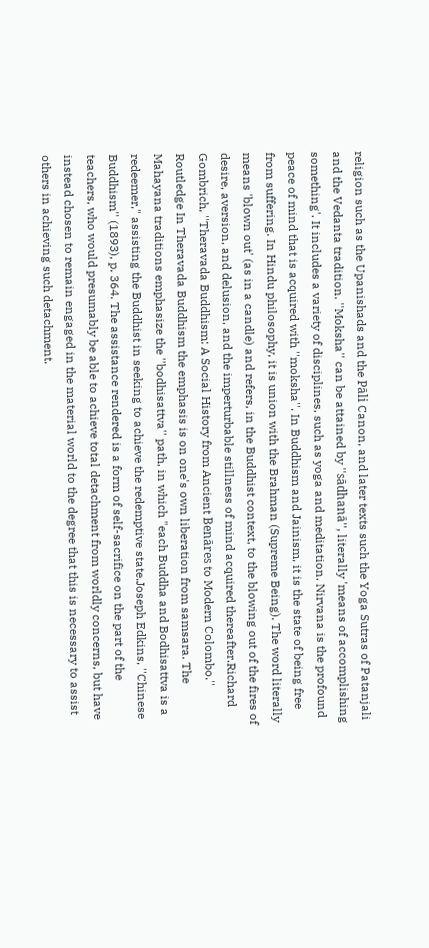religion such as the Upanishads and the Pāli Canon, and later texts such the Yoga Sutras of Patanjali and the Vedanta tradition. ''Moksha'' can be attained by ''sādhanā'', literally 'means of accomplishing something'. It includes a variety of disciplines, such as yoga and meditation. Nirvana is the profound peace of mind that is acquired with ''moksha''. In Buddhism and Jainism, it is the state of being free from suffering. In Hindu philosophy, it is union with the Brahman (Supreme Being). The word literally means 'blown out' (as in a candle) and refers, in the Buddhist context, to the blowing out of the fires of desire, aversion, and delusion, and the imperturbable stillness of mind acquired thereafter.Richard Gombrich, ''Theravada Buddhism: A Social History from Ancient Benāres to Modern Colombo.'' Routledge In Theravada Buddhism the emphasis is on one's own liberation from samsara. The Mahayana traditions emphasize the ''bodhisattva'' path, in which "each Buddha and Bodhisattva is a redeemer," assisting the Buddhist in seeking to achieve the redemptive state.Joseph Edkins, ''Chinese Buddhism'' (1893), p. 364. The assistance rendered is a form of self-sacrifice on the part of the teachers, who would presumably be able to achieve total detachment from worldly concerns, but have instead chosen to remain engaged in the material world to the degree that this is necessary to assist others in achieving such detachment.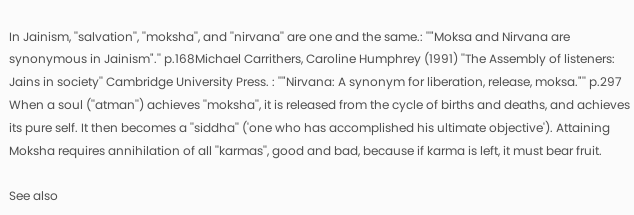In Jainism, ''salvation'', ''moksha'', and ''nirvana'' are one and the same.: ''"Moksa and Nirvana are synonymous in Jainism".'' p.168Michael Carrithers, Caroline Humphrey (1991) ''The Assembly of listeners: Jains in society'' Cambridge University Press. : ''"Nirvana: A synonym for liberation, release, moksa."'' p.297 When a soul (''atman'') achieves ''moksha'', it is released from the cycle of births and deaths, and achieves its pure self. It then becomes a ''siddha'' ('one who has accomplished his ultimate objective'). Attaining Moksha requires annihilation of all ''karmas'', good and bad, because if karma is left, it must bear fruit.

See also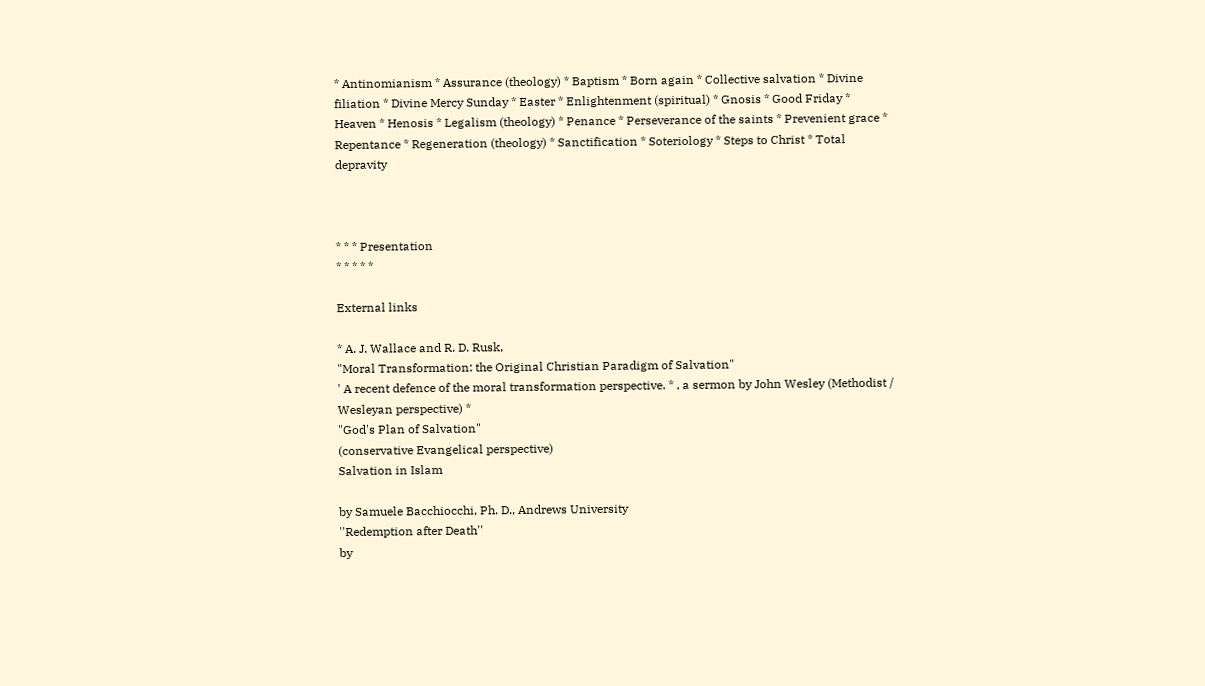* Antinomianism * Assurance (theology) * Baptism * Born again * Collective salvation * Divine filiation * Divine Mercy Sunday * Easter * Enlightenment (spiritual) * Gnosis * Good Friday * Heaven * Henosis * Legalism (theology) * Penance * Perseverance of the saints * Prevenient grace * Repentance * Regeneration (theology) * Sanctification * Soteriology * Steps to Christ * Total depravity



* * * Presentation
* * * * *

External links

* A. J. Wallace and R. D. Rusk,
"Moral Transformation: the Original Christian Paradigm of Salvation"
' A recent defence of the moral transformation perspective. * , a sermon by John Wesley (Methodist / Wesleyan perspective) *
"God's Plan of Salvation"
(conservative Evangelical perspective)
Salvation in Islam

by Samuele Bacchiocchi, Ph. D., Andrews University
''Redemption after Death''
by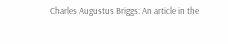Charles Augustus Briggs: An article in the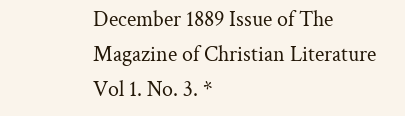December 1889 Issue of The Magazine of Christian Literature Vol 1. No. 3. *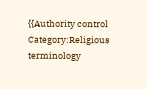{{Authority control Category:Religious terminology